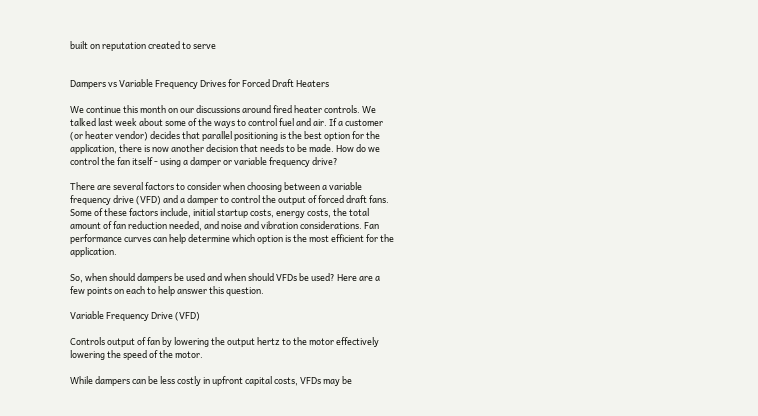built on reputation created to serve


Dampers vs Variable Frequency Drives for Forced Draft Heaters

We continue this month on our discussions around fired heater controls. We talked last week about some of the ways to control fuel and air. If a customer (or heater vendor) decides that parallel positioning is the best option for the application, there is now another decision that needs to be made. How do we control the fan itself - using a damper or variable frequency drive?

There are several factors to consider when choosing between a variable frequency drive (VFD) and a damper to control the output of forced draft fans. Some of these factors include, initial startup costs, energy costs, the total amount of fan reduction needed, and noise and vibration considerations. Fan performance curves can help determine which option is the most efficient for the application.

So, when should dampers be used and when should VFDs be used? Here are a few points on each to help answer this question.

Variable Frequency Drive (VFD)

Controls output of fan by lowering the output hertz to the motor effectively lowering the speed of the motor.

While dampers can be less costly in upfront capital costs, VFDs may be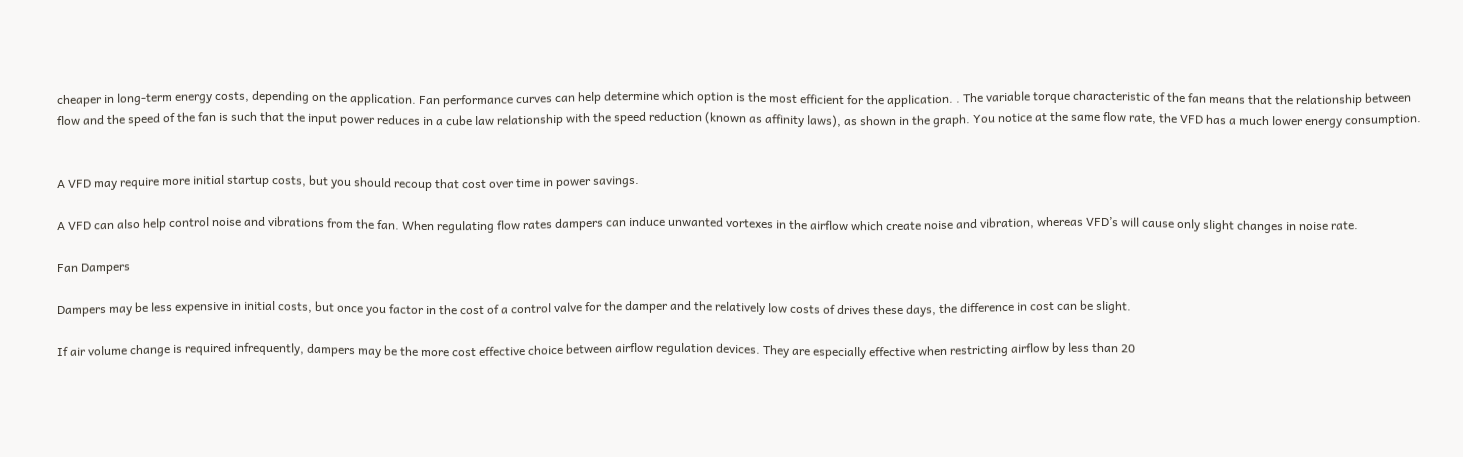cheaper in long-term energy costs, depending on the application. Fan performance curves can help determine which option is the most efficient for the application. . The variable torque characteristic of the fan means that the relationship between flow and the speed of the fan is such that the input power reduces in a cube law relationship with the speed reduction (known as affinity laws), as shown in the graph. You notice at the same flow rate, the VFD has a much lower energy consumption.


A VFD may require more initial startup costs, but you should recoup that cost over time in power savings.

A VFD can also help control noise and vibrations from the fan. When regulating flow rates dampers can induce unwanted vortexes in the airflow which create noise and vibration, whereas VFD’s will cause only slight changes in noise rate.

Fan Dampers

Dampers may be less expensive in initial costs, but once you factor in the cost of a control valve for the damper and the relatively low costs of drives these days, the difference in cost can be slight.

If air volume change is required infrequently, dampers may be the more cost effective choice between airflow regulation devices. They are especially effective when restricting airflow by less than 20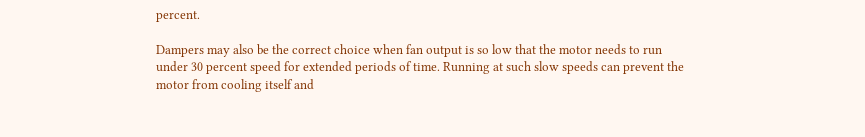percent.

Dampers may also be the correct choice when fan output is so low that the motor needs to run under 30 percent speed for extended periods of time. Running at such slow speeds can prevent the motor from cooling itself and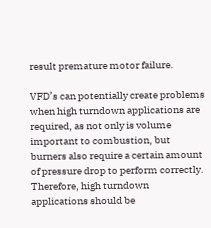result premature motor failure.

VFD’s can potentially create problems when high turndown applications are required, as not only is volume important to combustion, but burners also require a certain amount of pressure drop to perform correctly. Therefore, high turndown applications should be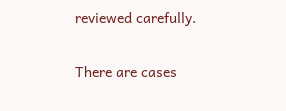reviewed carefully.

There are cases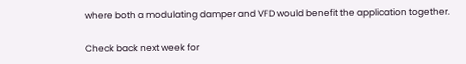where both a modulating damper and VFD would benefit the application together.

Check back next week for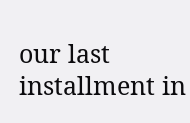our last installment in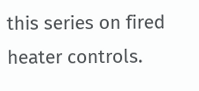this series on fired heater controls.